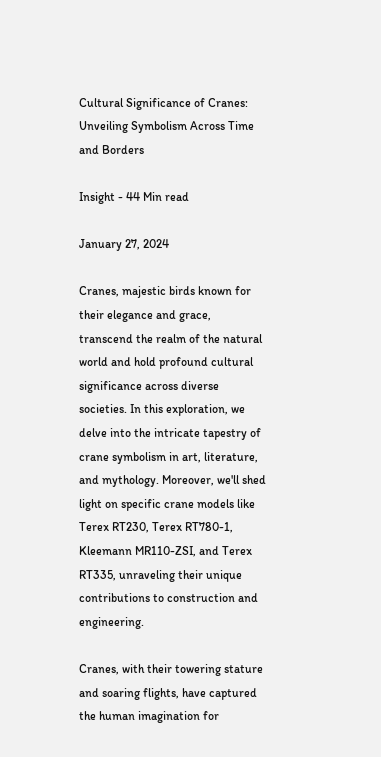Cultural Significance of Cranes: Unveiling Symbolism Across Time and Borders

Insight - 44 Min read

January 27, 2024

Cranes, majestic birds known for their elegance and grace, transcend the realm of the natural world and hold profound cultural significance across diverse societies. In this exploration, we delve into the intricate tapestry of crane symbolism in art, literature, and mythology. Moreover, we'll shed light on specific crane models like Terex RT230, Terex RT780-1, Kleemann MR110-ZSI, and Terex RT335, unraveling their unique contributions to construction and engineering.

Cranes, with their towering stature and soaring flights, have captured the human imagination for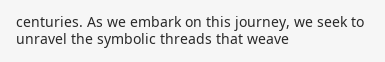centuries. As we embark on this journey, we seek to unravel the symbolic threads that weave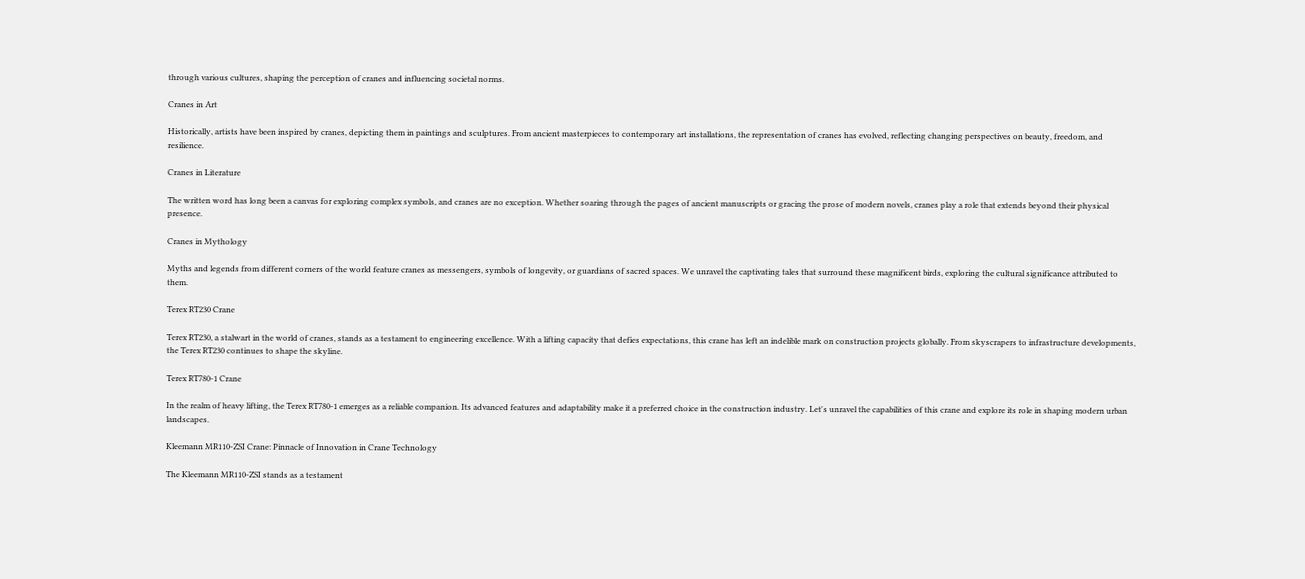through various cultures, shaping the perception of cranes and influencing societal norms.

Cranes in Art

Historically, artists have been inspired by cranes, depicting them in paintings and sculptures. From ancient masterpieces to contemporary art installations, the representation of cranes has evolved, reflecting changing perspectives on beauty, freedom, and resilience.

Cranes in Literature

The written word has long been a canvas for exploring complex symbols, and cranes are no exception. Whether soaring through the pages of ancient manuscripts or gracing the prose of modern novels, cranes play a role that extends beyond their physical presence.

Cranes in Mythology

Myths and legends from different corners of the world feature cranes as messengers, symbols of longevity, or guardians of sacred spaces. We unravel the captivating tales that surround these magnificent birds, exploring the cultural significance attributed to them.

Terex RT230 Crane

Terex RT230, a stalwart in the world of cranes, stands as a testament to engineering excellence. With a lifting capacity that defies expectations, this crane has left an indelible mark on construction projects globally. From skyscrapers to infrastructure developments, the Terex RT230 continues to shape the skyline.

Terex RT780-1 Crane

In the realm of heavy lifting, the Terex RT780-1 emerges as a reliable companion. Its advanced features and adaptability make it a preferred choice in the construction industry. Let's unravel the capabilities of this crane and explore its role in shaping modern urban landscapes.

Kleemann MR110-ZSI Crane: Pinnacle of Innovation in Crane Technology

The Kleemann MR110-ZSI stands as a testament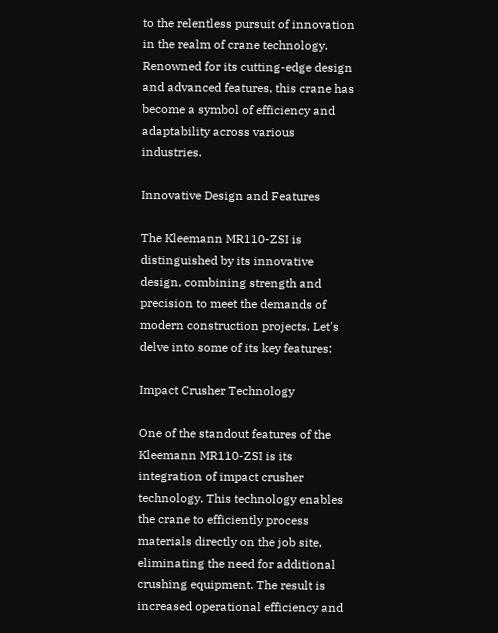to the relentless pursuit of innovation in the realm of crane technology. Renowned for its cutting-edge design and advanced features, this crane has become a symbol of efficiency and adaptability across various industries.

Innovative Design and Features

The Kleemann MR110-ZSI is distinguished by its innovative design, combining strength and precision to meet the demands of modern construction projects. Let's delve into some of its key features:

Impact Crusher Technology

One of the standout features of the Kleemann MR110-ZSI is its integration of impact crusher technology. This technology enables the crane to efficiently process materials directly on the job site, eliminating the need for additional crushing equipment. The result is increased operational efficiency and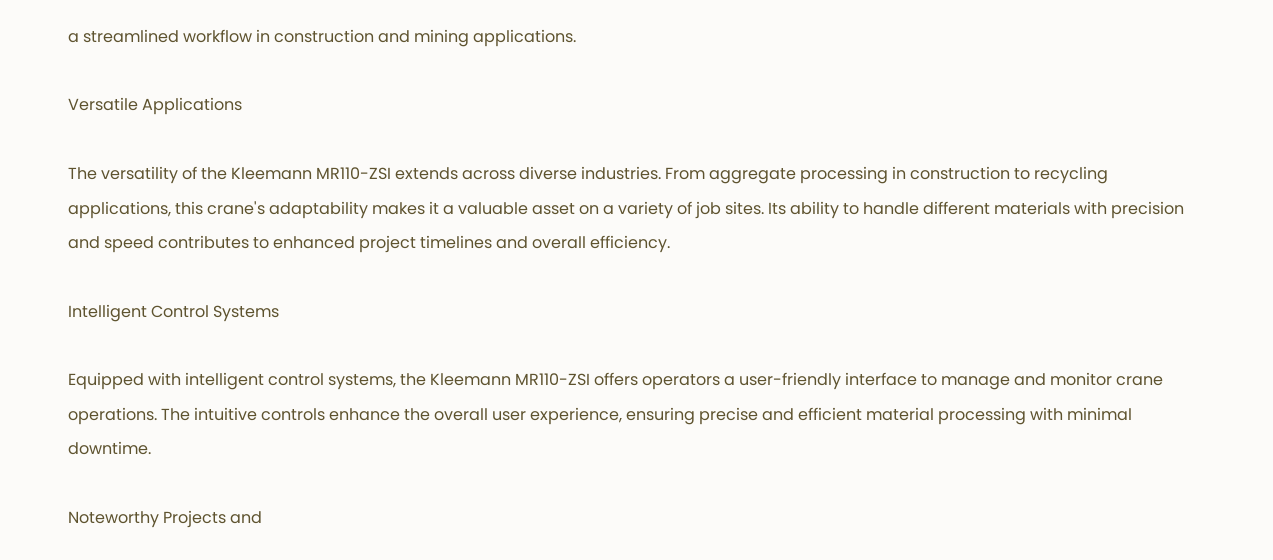a streamlined workflow in construction and mining applications.

Versatile Applications

The versatility of the Kleemann MR110-ZSI extends across diverse industries. From aggregate processing in construction to recycling applications, this crane's adaptability makes it a valuable asset on a variety of job sites. Its ability to handle different materials with precision and speed contributes to enhanced project timelines and overall efficiency.

Intelligent Control Systems

Equipped with intelligent control systems, the Kleemann MR110-ZSI offers operators a user-friendly interface to manage and monitor crane operations. The intuitive controls enhance the overall user experience, ensuring precise and efficient material processing with minimal downtime.

Noteworthy Projects and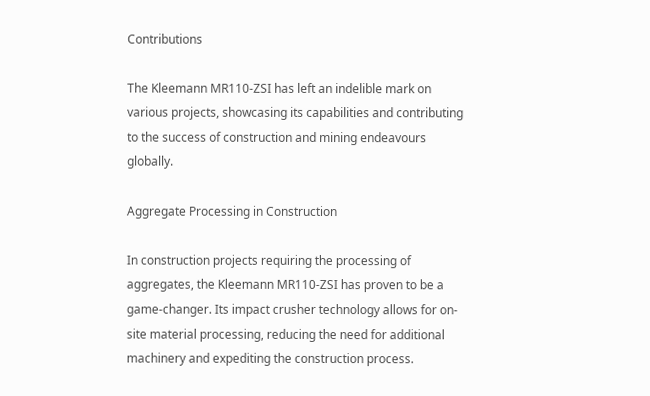Contributions

The Kleemann MR110-ZSI has left an indelible mark on various projects, showcasing its capabilities and contributing to the success of construction and mining endeavours globally.

Aggregate Processing in Construction

In construction projects requiring the processing of aggregates, the Kleemann MR110-ZSI has proven to be a game-changer. Its impact crusher technology allows for on-site material processing, reducing the need for additional machinery and expediting the construction process.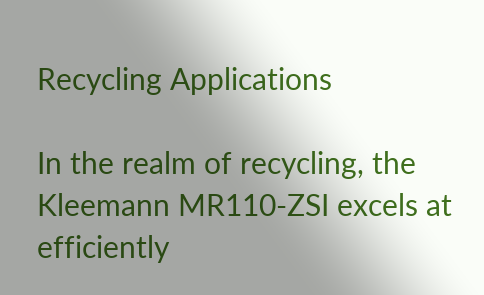Recycling Applications

In the realm of recycling, the Kleemann MR110-ZSI excels at efficiently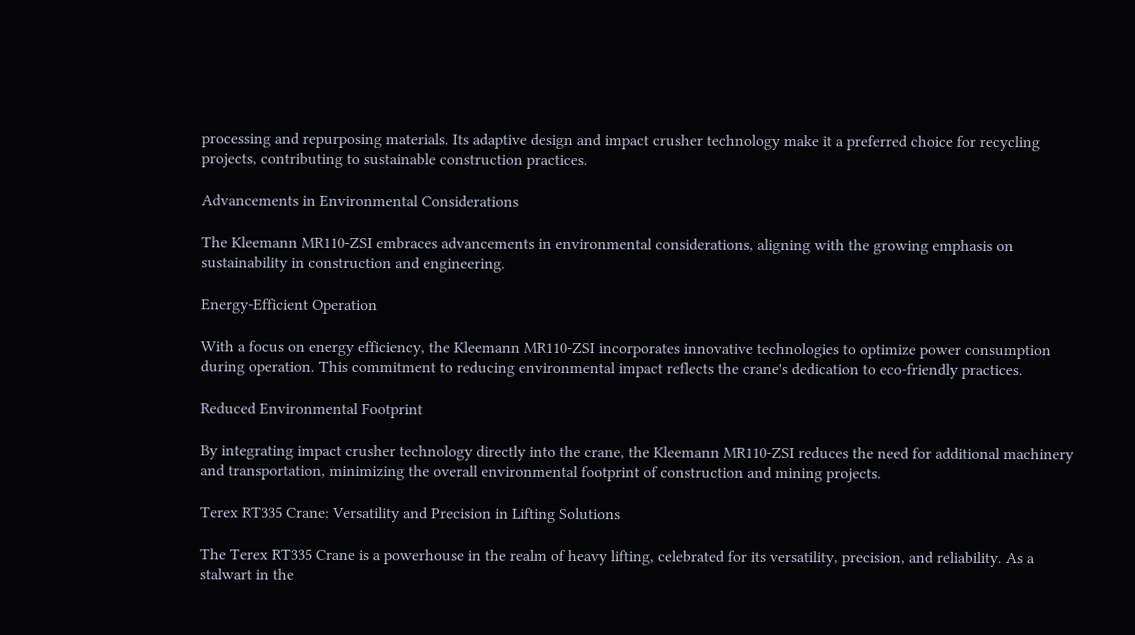processing and repurposing materials. Its adaptive design and impact crusher technology make it a preferred choice for recycling projects, contributing to sustainable construction practices.

Advancements in Environmental Considerations

The Kleemann MR110-ZSI embraces advancements in environmental considerations, aligning with the growing emphasis on sustainability in construction and engineering.

Energy-Efficient Operation

With a focus on energy efficiency, the Kleemann MR110-ZSI incorporates innovative technologies to optimize power consumption during operation. This commitment to reducing environmental impact reflects the crane's dedication to eco-friendly practices.

Reduced Environmental Footprint

By integrating impact crusher technology directly into the crane, the Kleemann MR110-ZSI reduces the need for additional machinery and transportation, minimizing the overall environmental footprint of construction and mining projects.

Terex RT335 Crane: Versatility and Precision in Lifting Solutions

The Terex RT335 Crane is a powerhouse in the realm of heavy lifting, celebrated for its versatility, precision, and reliability. As a stalwart in the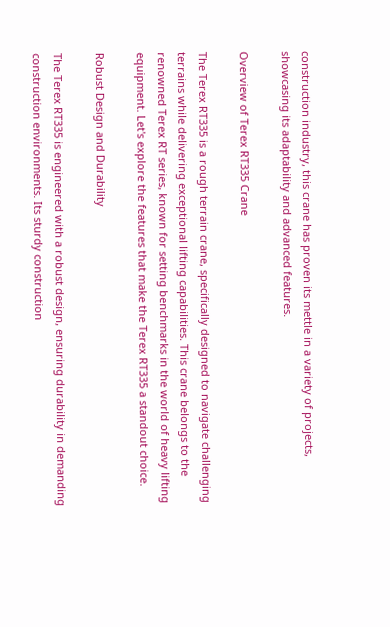construction industry, this crane has proven its mettle in a variety of projects, showcasing its adaptability and advanced features.

Overview of Terex RT335 Crane

The Terex RT335 is a rough terrain crane, specifically designed to navigate challenging terrains while delivering exceptional lifting capabilities. This crane belongs to the renowned Terex RT series, known for setting benchmarks in the world of heavy lifting equipment. Let's explore the features that make the Terex RT335 a standout choice.

Robust Design and Durability

The Terex RT335 is engineered with a robust design, ensuring durability in demanding construction environments. Its sturdy construction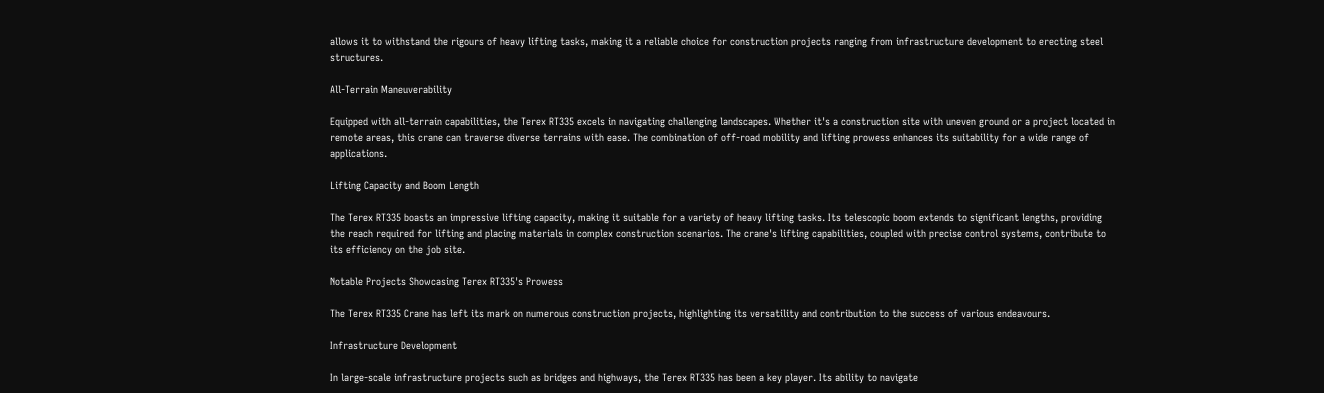allows it to withstand the rigours of heavy lifting tasks, making it a reliable choice for construction projects ranging from infrastructure development to erecting steel structures.

All-Terrain Maneuverability

Equipped with all-terrain capabilities, the Terex RT335 excels in navigating challenging landscapes. Whether it's a construction site with uneven ground or a project located in remote areas, this crane can traverse diverse terrains with ease. The combination of off-road mobility and lifting prowess enhances its suitability for a wide range of applications.

Lifting Capacity and Boom Length

The Terex RT335 boasts an impressive lifting capacity, making it suitable for a variety of heavy lifting tasks. Its telescopic boom extends to significant lengths, providing the reach required for lifting and placing materials in complex construction scenarios. The crane's lifting capabilities, coupled with precise control systems, contribute to its efficiency on the job site.

Notable Projects Showcasing Terex RT335's Prowess

The Terex RT335 Crane has left its mark on numerous construction projects, highlighting its versatility and contribution to the success of various endeavours.

Infrastructure Development

In large-scale infrastructure projects such as bridges and highways, the Terex RT335 has been a key player. Its ability to navigate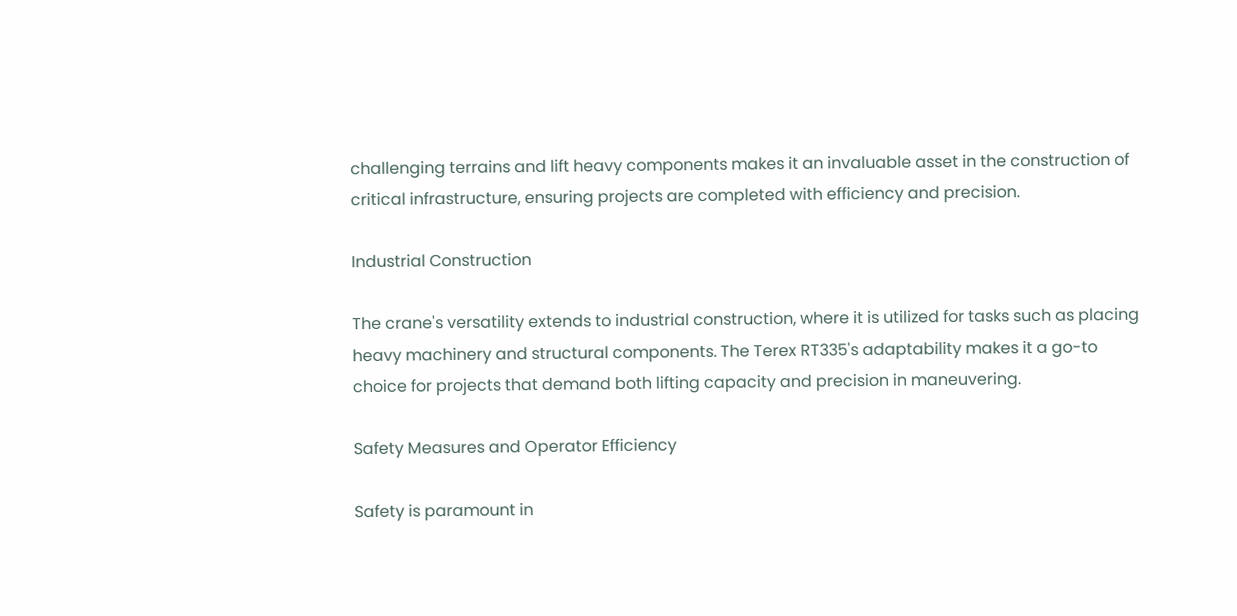challenging terrains and lift heavy components makes it an invaluable asset in the construction of critical infrastructure, ensuring projects are completed with efficiency and precision.

Industrial Construction

The crane's versatility extends to industrial construction, where it is utilized for tasks such as placing heavy machinery and structural components. The Terex RT335's adaptability makes it a go-to choice for projects that demand both lifting capacity and precision in maneuvering.

Safety Measures and Operator Efficiency

Safety is paramount in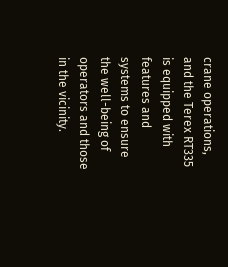crane operations, and the Terex RT335 is equipped with features and systems to ensure the well-being of operators and those in the vicinity.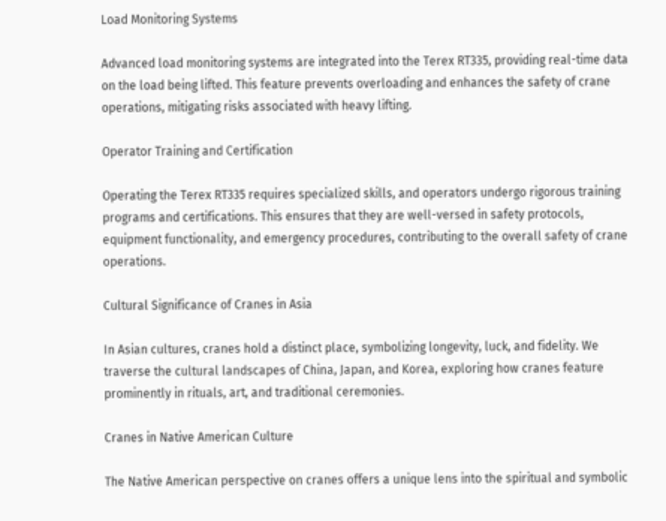Load Monitoring Systems

Advanced load monitoring systems are integrated into the Terex RT335, providing real-time data on the load being lifted. This feature prevents overloading and enhances the safety of crane operations, mitigating risks associated with heavy lifting.

Operator Training and Certification

Operating the Terex RT335 requires specialized skills, and operators undergo rigorous training programs and certifications. This ensures that they are well-versed in safety protocols, equipment functionality, and emergency procedures, contributing to the overall safety of crane operations.

Cultural Significance of Cranes in Asia

In Asian cultures, cranes hold a distinct place, symbolizing longevity, luck, and fidelity. We traverse the cultural landscapes of China, Japan, and Korea, exploring how cranes feature prominently in rituals, art, and traditional ceremonies.

Cranes in Native American Culture

The Native American perspective on cranes offers a unique lens into the spiritual and symbolic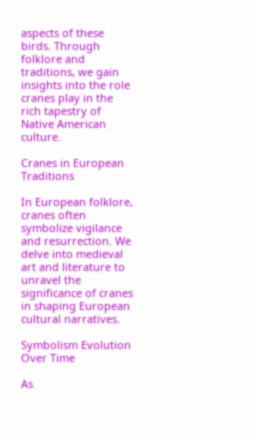aspects of these birds. Through folklore and traditions, we gain insights into the role cranes play in the rich tapestry of Native American culture.

Cranes in European Traditions

In European folklore, cranes often symbolize vigilance and resurrection. We delve into medieval art and literature to unravel the significance of cranes in shaping European cultural narratives.

Symbolism Evolution Over Time

As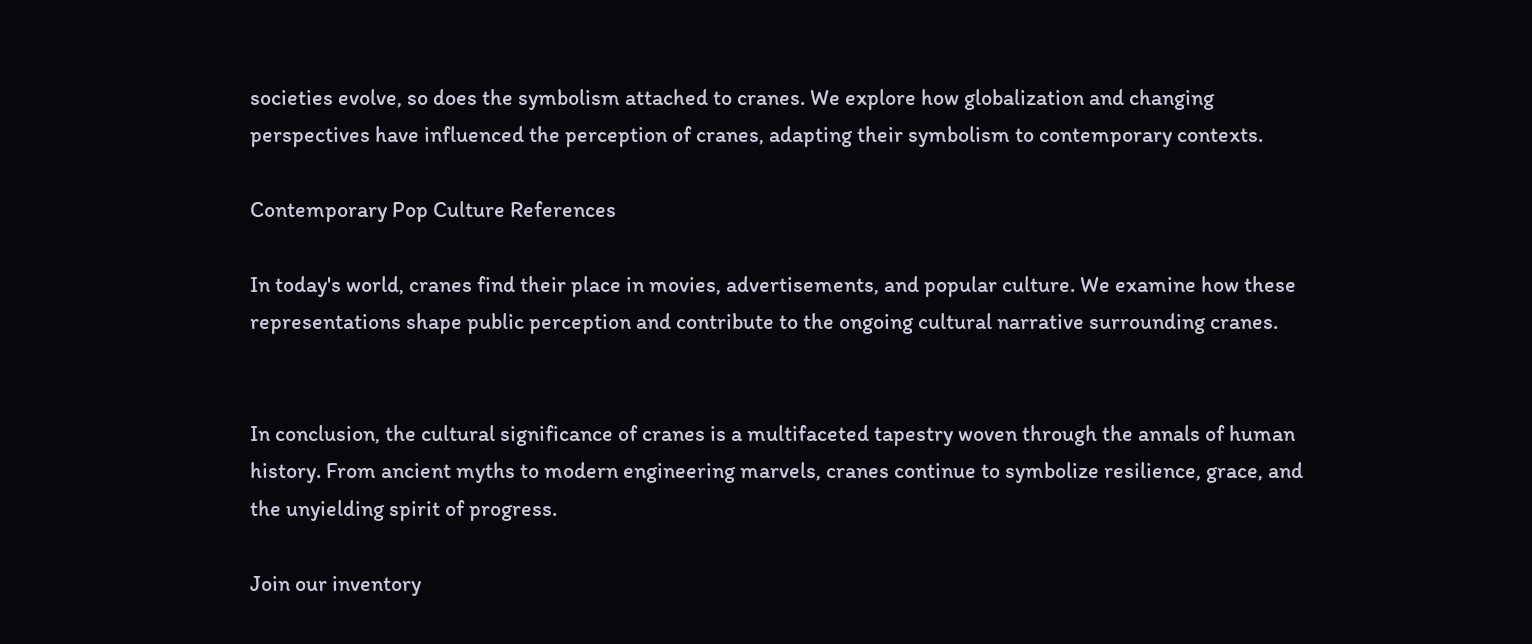societies evolve, so does the symbolism attached to cranes. We explore how globalization and changing perspectives have influenced the perception of cranes, adapting their symbolism to contemporary contexts.

Contemporary Pop Culture References

In today's world, cranes find their place in movies, advertisements, and popular culture. We examine how these representations shape public perception and contribute to the ongoing cultural narrative surrounding cranes.


In conclusion, the cultural significance of cranes is a multifaceted tapestry woven through the annals of human history. From ancient myths to modern engineering marvels, cranes continue to symbolize resilience, grace, and the unyielding spirit of progress.

Join our inventory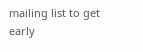mailing list to get early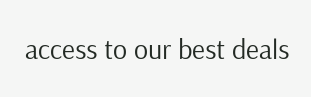access to our best deals